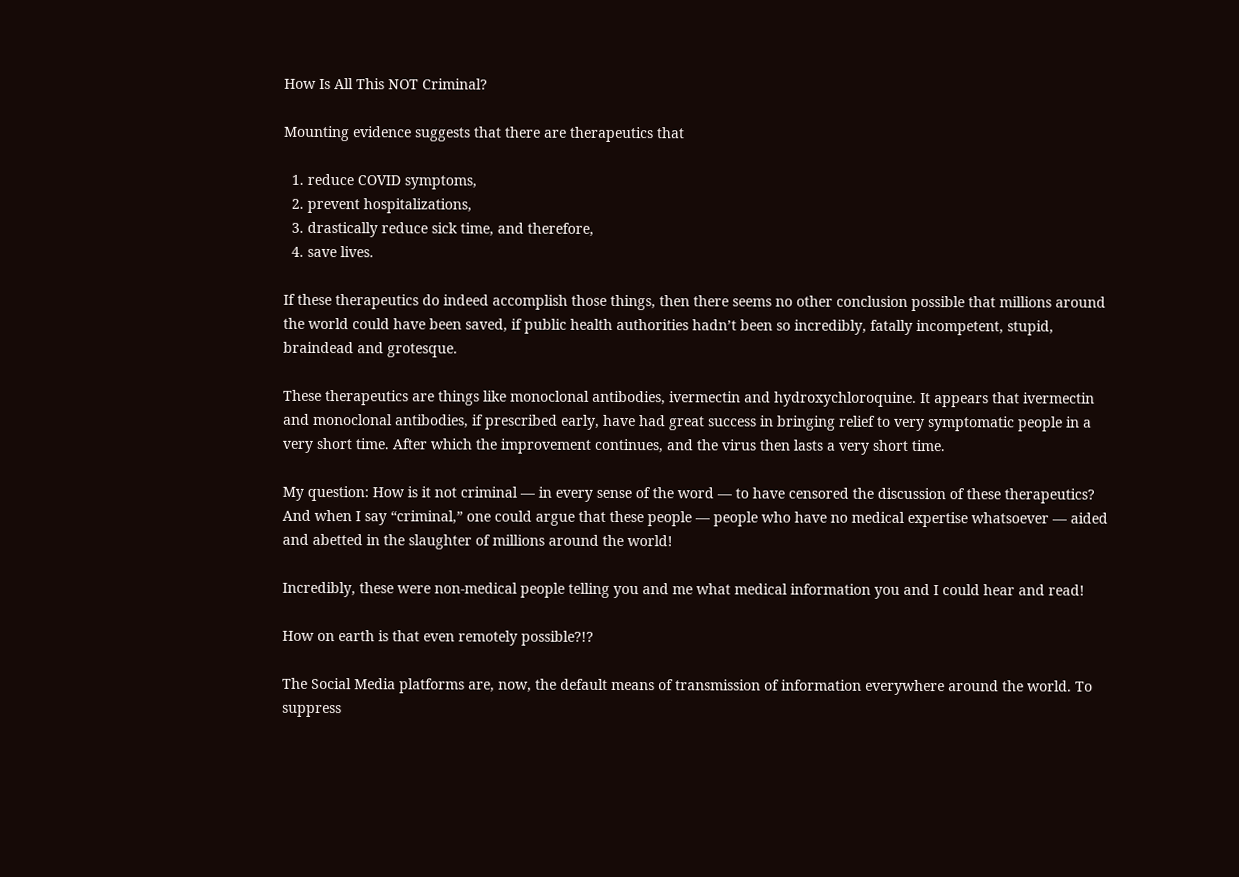How Is All This NOT Criminal?

Mounting evidence suggests that there are therapeutics that

  1. reduce COVID symptoms,
  2. prevent hospitalizations,
  3. drastically reduce sick time, and therefore,
  4. save lives.

If these therapeutics do indeed accomplish those things, then there seems no other conclusion possible that millions around the world could have been saved, if public health authorities hadn’t been so incredibly, fatally incompetent, stupid, braindead and grotesque.

These therapeutics are things like monoclonal antibodies, ivermectin and hydroxychloroquine. It appears that ivermectin and monoclonal antibodies, if prescribed early, have had great success in bringing relief to very symptomatic people in a very short time. After which the improvement continues, and the virus then lasts a very short time.

My question: How is it not criminal — in every sense of the word — to have censored the discussion of these therapeutics? And when I say “criminal,” one could argue that these people — people who have no medical expertise whatsoever — aided and abetted in the slaughter of millions around the world!

Incredibly, these were non-medical people telling you and me what medical information you and I could hear and read!

How on earth is that even remotely possible?!?

The Social Media platforms are, now, the default means of transmission of information everywhere around the world. To suppress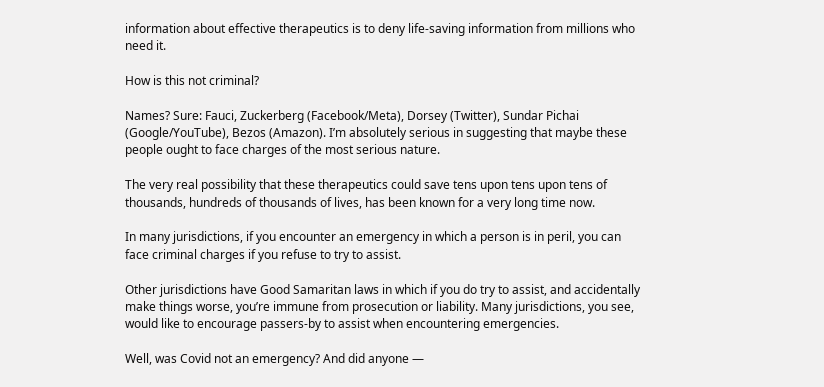information about effective therapeutics is to deny life-saving information from millions who need it.

How is this not criminal?

Names? Sure: Fauci, Zuckerberg (Facebook/Meta), Dorsey (Twitter), Sundar Pichai (Google/YouTube), Bezos (Amazon). I’m absolutely serious in suggesting that maybe these people ought to face charges of the most serious nature.

The very real possibility that these therapeutics could save tens upon tens upon tens of thousands, hundreds of thousands of lives, has been known for a very long time now.

In many jurisdictions, if you encounter an emergency in which a person is in peril, you can face criminal charges if you refuse to try to assist.

Other jurisdictions have Good Samaritan laws in which if you do try to assist, and accidentally make things worse, you’re immune from prosecution or liability. Many jurisdictions, you see, would like to encourage passers-by to assist when encountering emergencies.

Well, was Covid not an emergency? And did anyone —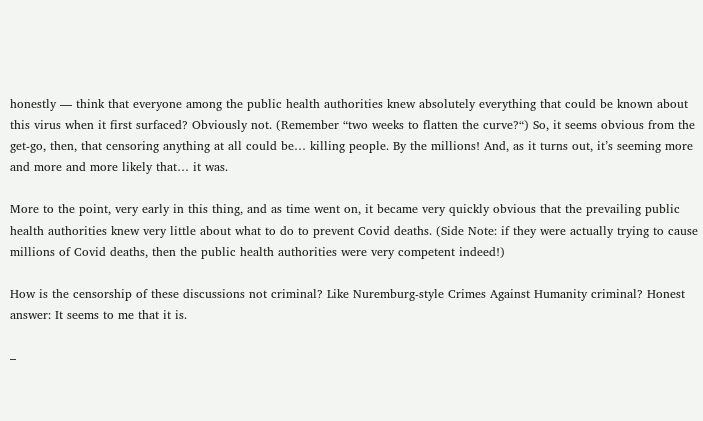honestly — think that everyone among the public health authorities knew absolutely everything that could be known about this virus when it first surfaced? Obviously not. (Remember “two weeks to flatten the curve?“) So, it seems obvious from the get-go, then, that censoring anything at all could be… killing people. By the millions! And, as it turns out, it’s seeming more and more and more likely that… it was.

More to the point, very early in this thing, and as time went on, it became very quickly obvious that the prevailing public health authorities knew very little about what to do to prevent Covid deaths. (Side Note: if they were actually trying to cause millions of Covid deaths, then the public health authorities were very competent indeed!)

How is the censorship of these discussions not criminal? Like Nuremburg-style Crimes Against Humanity criminal? Honest answer: It seems to me that it is.

–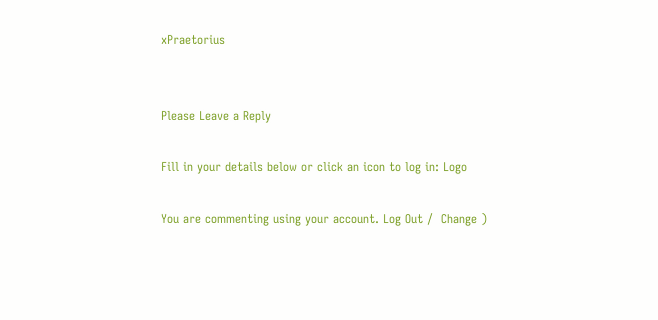xPraetorius


Please Leave a Reply

Fill in your details below or click an icon to log in: Logo

You are commenting using your account. Log Out /  Change )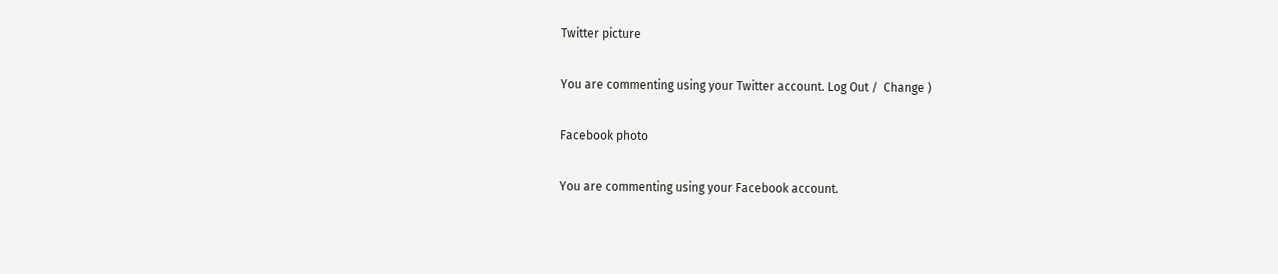Twitter picture

You are commenting using your Twitter account. Log Out /  Change )

Facebook photo

You are commenting using your Facebook account.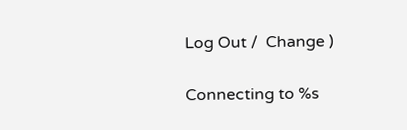Log Out /  Change )

Connecting to %s